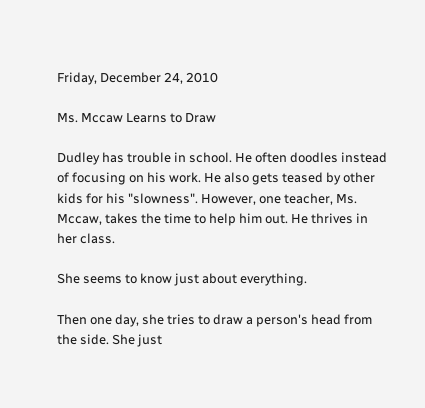Friday, December 24, 2010

Ms. Mccaw Learns to Draw

Dudley has trouble in school. He often doodles instead of focusing on his work. He also gets teased by other kids for his "slowness". However, one teacher, Ms. Mccaw, takes the time to help him out. He thrives in her class.

She seems to know just about everything.

Then one day, she tries to draw a person's head from the side. She just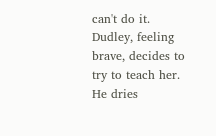can't do it. Dudley, feeling brave, decides to try to teach her. He dries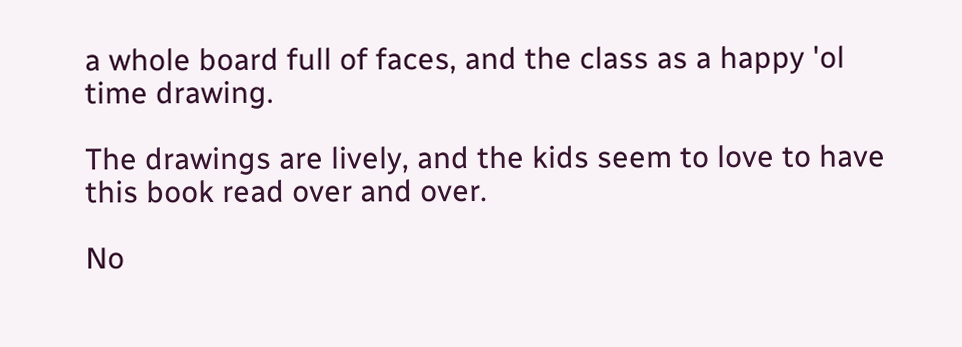a whole board full of faces, and the class as a happy 'ol time drawing.

The drawings are lively, and the kids seem to love to have this book read over and over.

No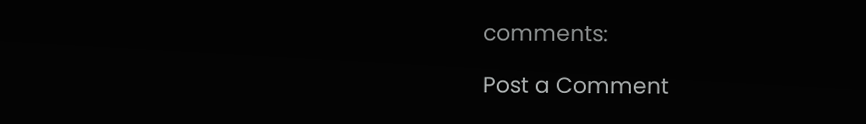comments:

Post a Comment